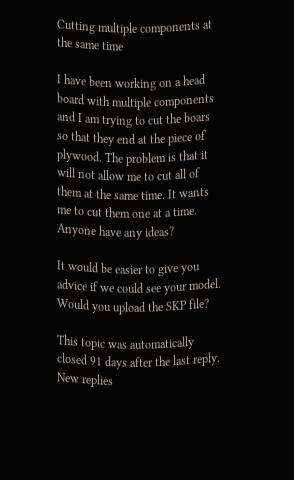Cutting multiple components at the same time

I have been working on a head board with multiple components and I am trying to cut the boars so that they end at the piece of plywood. The problem is that it will not allow me to cut all of them at the same time. It wants me to cut them one at a time. Anyone have any ideas?

It would be easier to give you advice if we could see your model. Would you upload the SKP file?

This topic was automatically closed 91 days after the last reply. New replies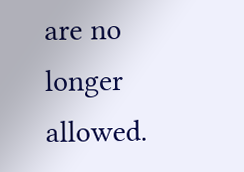are no longer allowed.